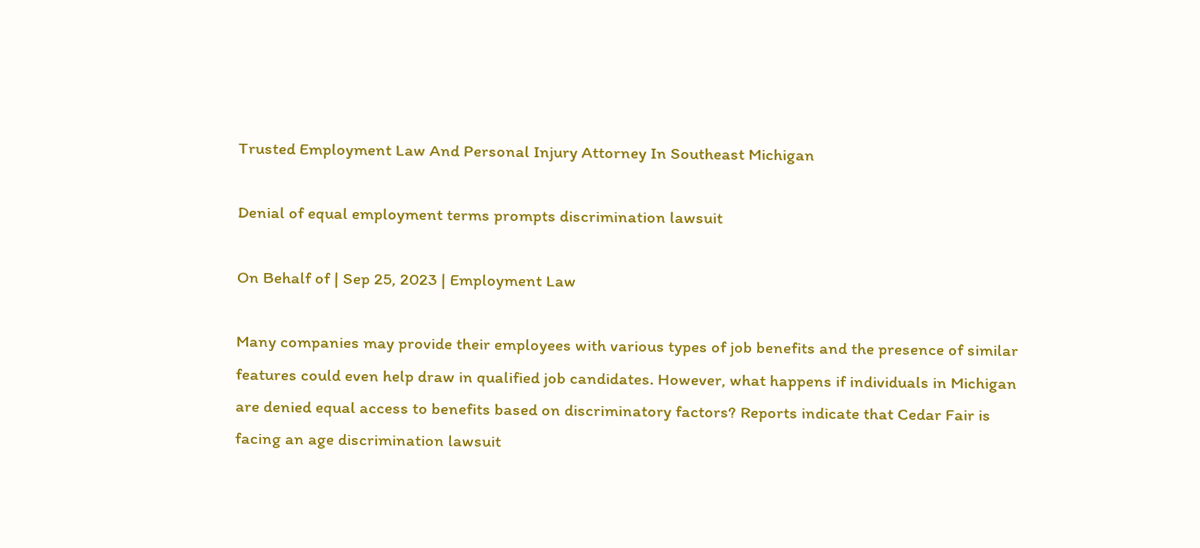Trusted Employment Law And Personal Injury Attorney In Southeast Michigan

Denial of equal employment terms prompts discrimination lawsuit

On Behalf of | Sep 25, 2023 | Employment Law

Many companies may provide their employees with various types of job benefits and the presence of similar features could even help draw in qualified job candidates. However, what happens if individuals in Michigan are denied equal access to benefits based on discriminatory factors? Reports indicate that Cedar Fair is facing an age discrimination lawsuit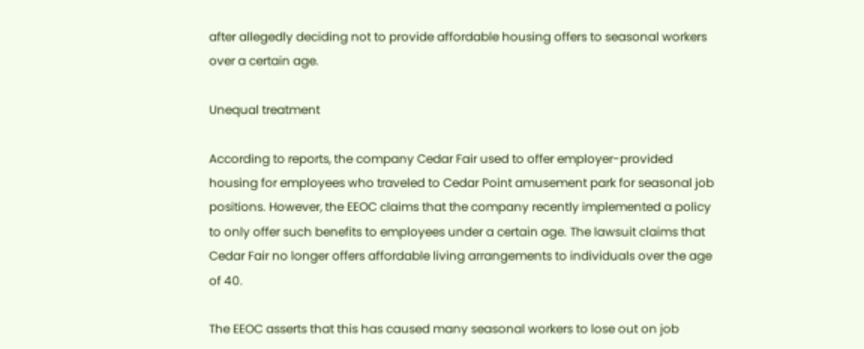after allegedly deciding not to provide affordable housing offers to seasonal workers over a certain age.

Unequal treatment

According to reports, the company Cedar Fair used to offer employer-provided housing for employees who traveled to Cedar Point amusement park for seasonal job positions. However, the EEOC claims that the company recently implemented a policy to only offer such benefits to employees under a certain age. The lawsuit claims that Cedar Fair no longer offers affordable living arrangements to individuals over the age of 40.

The EEOC asserts that this has caused many seasonal workers to lose out on job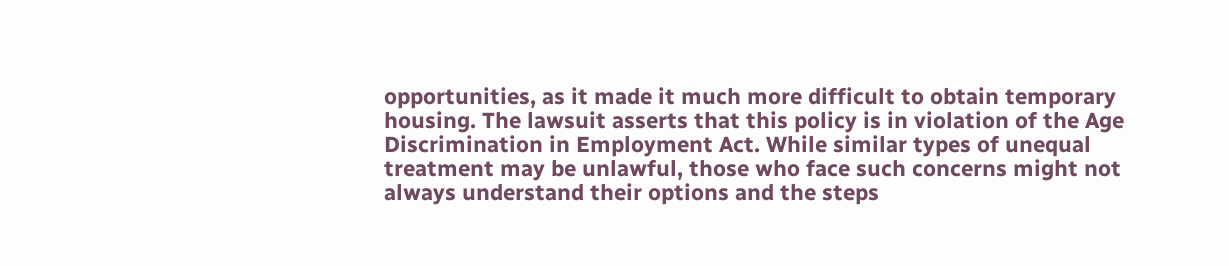opportunities, as it made it much more difficult to obtain temporary housing. The lawsuit asserts that this policy is in violation of the Age Discrimination in Employment Act. While similar types of unequal treatment may be unlawful, those who face such concerns might not always understand their options and the steps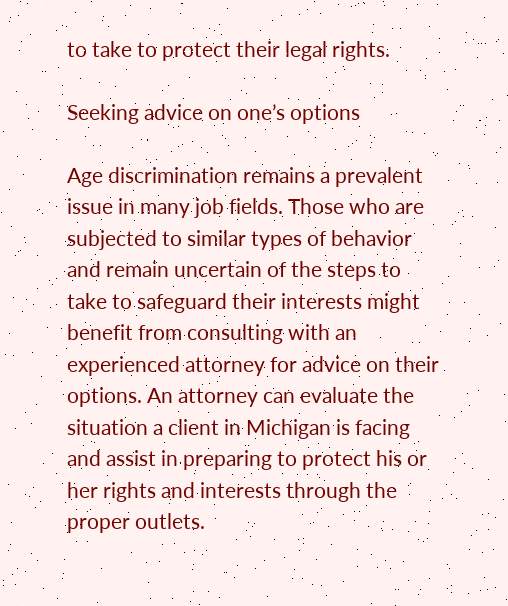to take to protect their legal rights.

Seeking advice on one’s options

Age discrimination remains a prevalent issue in many job fields. Those who are subjected to similar types of behavior and remain uncertain of the steps to take to safeguard their interests might benefit from consulting with an experienced attorney for advice on their options. An attorney can evaluate the situation a client in Michigan is facing and assist in preparing to protect his or her rights and interests through the proper outlets.